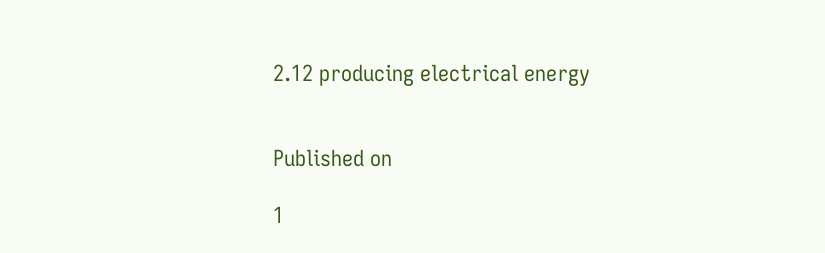2.12 producing electrical energy


Published on

1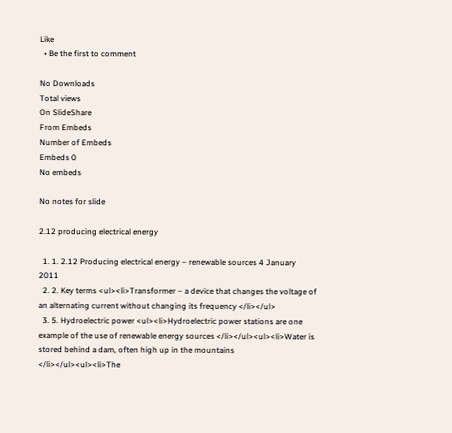Like
  • Be the first to comment

No Downloads
Total views
On SlideShare
From Embeds
Number of Embeds
Embeds 0
No embeds

No notes for slide

2.12 producing electrical energy

  1. 1. 2.12 Producing electrical energy – renewable sources 4 January 2011
  2. 2. Key terms <ul><li>Transformer – a device that changes the voltage of an alternating current without changing its frequency </li></ul>
  3. 5. Hydroelectric power <ul><li>Hydroelectric power stations are one example of the use of renewable energy sources </li></ul><ul><li>Water is stored behind a dam, often high up in the mountains </li></ul><ul><li>The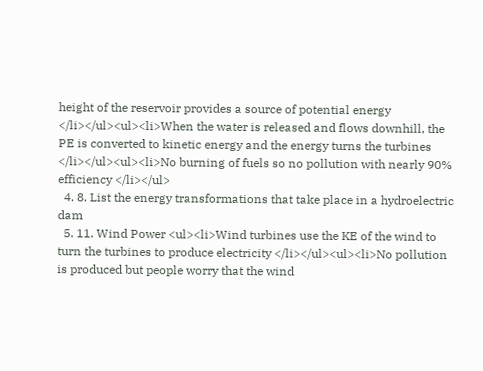height of the reservoir provides a source of potential energy </li></ul><ul><li>When the water is released and flows downhill, the PE is converted to kinetic energy and the energy turns the turbines </li></ul><ul><li>No burning of fuels so no pollution with nearly 90% efficiency </li></ul>
  4. 8. List the energy transformations that take place in a hydroelectric dam
  5. 11. Wind Power <ul><li>Wind turbines use the KE of the wind to turn the turbines to produce electricity </li></ul><ul><li>No pollution is produced but people worry that the wind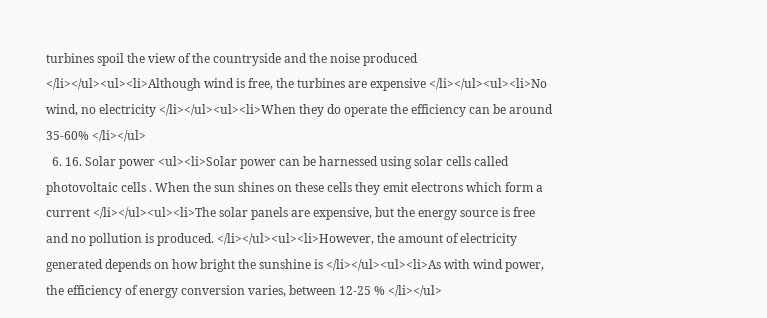turbines spoil the view of the countryside and the noise produced </li></ul><ul><li>Although wind is free, the turbines are expensive </li></ul><ul><li>No wind, no electricity </li></ul><ul><li>When they do operate the efficiency can be around 35-60% </li></ul>
  6. 16. Solar power <ul><li>Solar power can be harnessed using solar cells called photovoltaic cells . When the sun shines on these cells they emit electrons which form a current </li></ul><ul><li>The solar panels are expensive, but the energy source is free and no pollution is produced. </li></ul><ul><li>However, the amount of electricity generated depends on how bright the sunshine is </li></ul><ul><li>As with wind power, the efficiency of energy conversion varies, between 12-25 % </li></ul>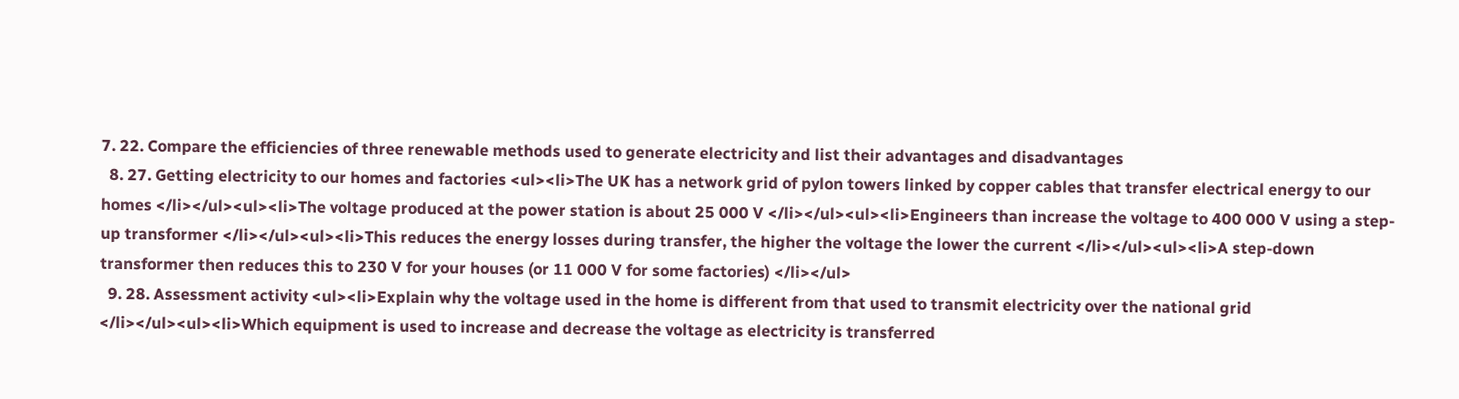7. 22. Compare the efficiencies of three renewable methods used to generate electricity and list their advantages and disadvantages
  8. 27. Getting electricity to our homes and factories <ul><li>The UK has a network grid of pylon towers linked by copper cables that transfer electrical energy to our homes </li></ul><ul><li>The voltage produced at the power station is about 25 000 V </li></ul><ul><li>Engineers than increase the voltage to 400 000 V using a step-up transformer </li></ul><ul><li>This reduces the energy losses during transfer, the higher the voltage the lower the current </li></ul><ul><li>A step-down transformer then reduces this to 230 V for your houses (or 11 000 V for some factories) </li></ul>
  9. 28. Assessment activity <ul><li>Explain why the voltage used in the home is different from that used to transmit electricity over the national grid </li></ul><ul><li>Which equipment is used to increase and decrease the voltage as electricity is transferred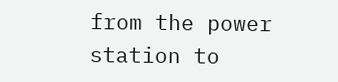from the power station to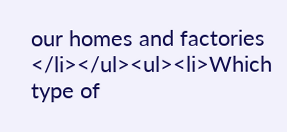our homes and factories </li></ul><ul><li>Which type of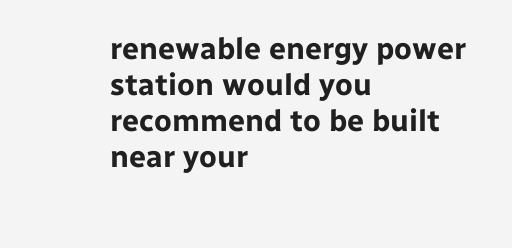renewable energy power station would you recommend to be built near your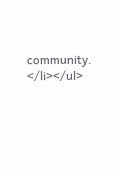community. </li></ul>